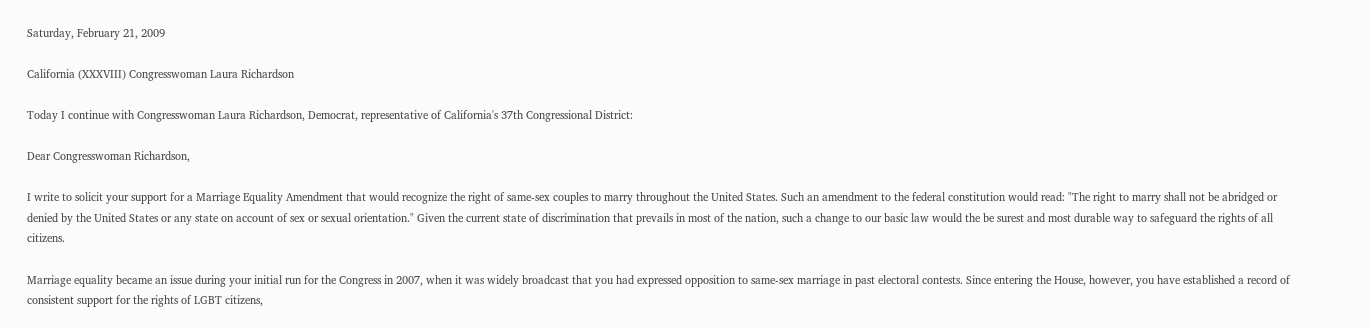Saturday, February 21, 2009

California (XXXVIII) Congresswoman Laura Richardson

Today I continue with Congresswoman Laura Richardson, Democrat, representative of California's 37th Congressional District:

Dear Congresswoman Richardson,

I write to solicit your support for a Marriage Equality Amendment that would recognize the right of same-sex couples to marry throughout the United States. Such an amendment to the federal constitution would read: "The right to marry shall not be abridged or denied by the United States or any state on account of sex or sexual orientation." Given the current state of discrimination that prevails in most of the nation, such a change to our basic law would the be surest and most durable way to safeguard the rights of all citizens.

Marriage equality became an issue during your initial run for the Congress in 2007, when it was widely broadcast that you had expressed opposition to same-sex marriage in past electoral contests. Since entering the House, however, you have established a record of consistent support for the rights of LGBT citizens,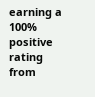earning a 100% positive rating from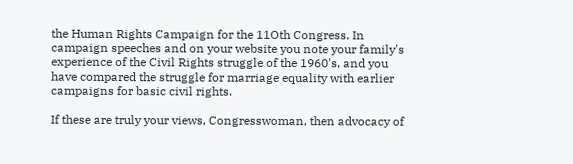the Human Rights Campaign for the 11Oth Congress. In campaign speeches and on your website you note your family's experience of the Civil Rights struggle of the 1960's, and you have compared the struggle for marriage equality with earlier campaigns for basic civil rights.

If these are truly your views, Congresswoman, then advocacy of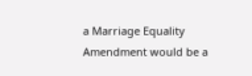a Marriage Equality Amendment would be a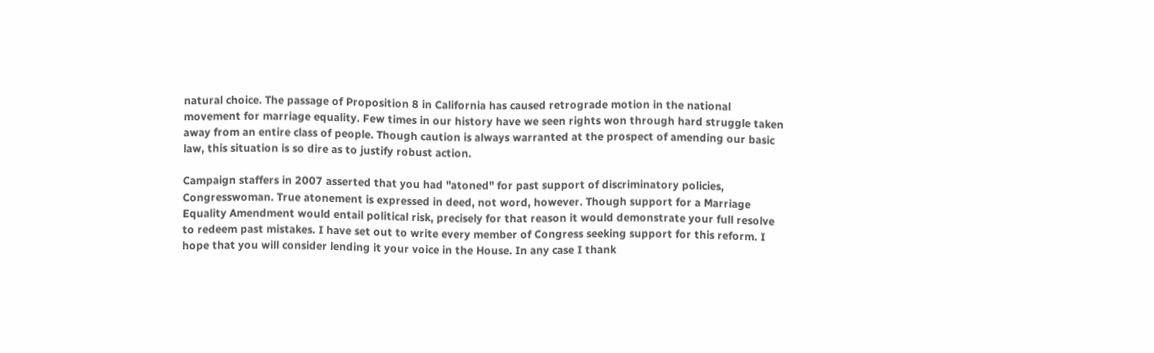natural choice. The passage of Proposition 8 in California has caused retrograde motion in the national movement for marriage equality. Few times in our history have we seen rights won through hard struggle taken away from an entire class of people. Though caution is always warranted at the prospect of amending our basic law, this situation is so dire as to justify robust action.

Campaign staffers in 2007 asserted that you had "atoned" for past support of discriminatory policies, Congresswoman. True atonement is expressed in deed, not word, however. Though support for a Marriage Equality Amendment would entail political risk, precisely for that reason it would demonstrate your full resolve to redeem past mistakes. I have set out to write every member of Congress seeking support for this reform. I hope that you will consider lending it your voice in the House. In any case I thank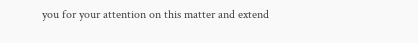you for your attention on this matter and extend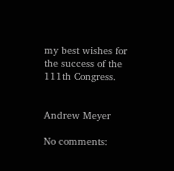my best wishes for the success of the 111th Congress.


Andrew Meyer

No comments: